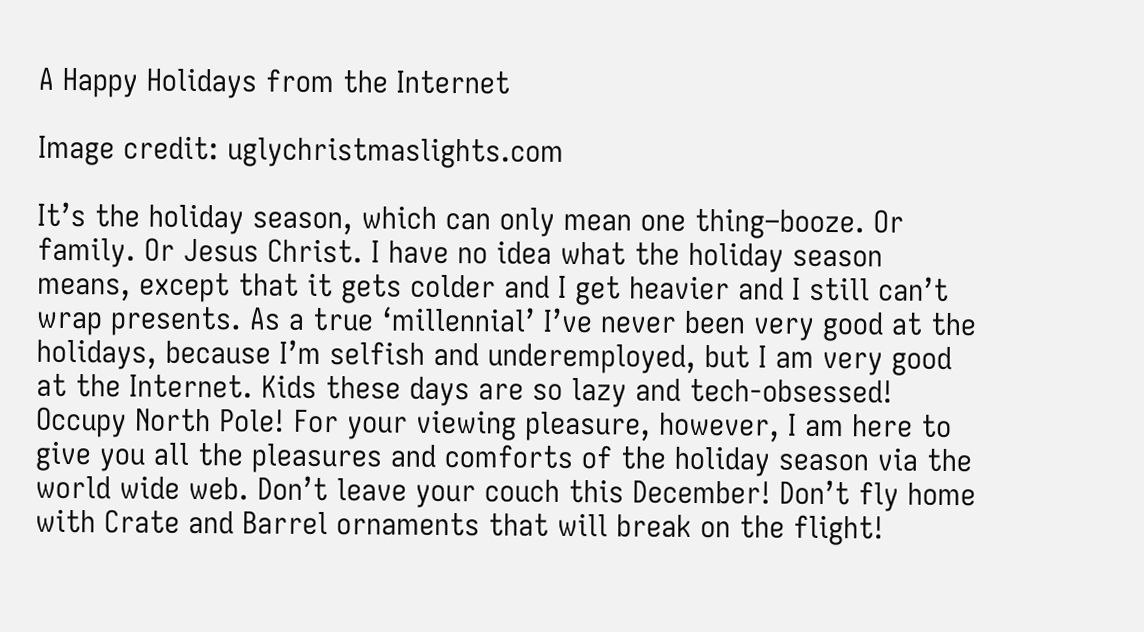A Happy Holidays from the Internet

Image credit: uglychristmaslights.com

It’s the holiday season, which can only mean one thing–booze. Or family. Or Jesus Christ. I have no idea what the holiday season means, except that it gets colder and I get heavier and I still can’t wrap presents. As a true ‘millennial’ I’ve never been very good at the holidays, because I’m selfish and underemployed, but I am very good at the Internet. Kids these days are so lazy and tech-obsessed! Occupy North Pole! For your viewing pleasure, however, I am here to give you all the pleasures and comforts of the holiday season via the world wide web. Don’t leave your couch this December! Don’t fly home with Crate and Barrel ornaments that will break on the flight!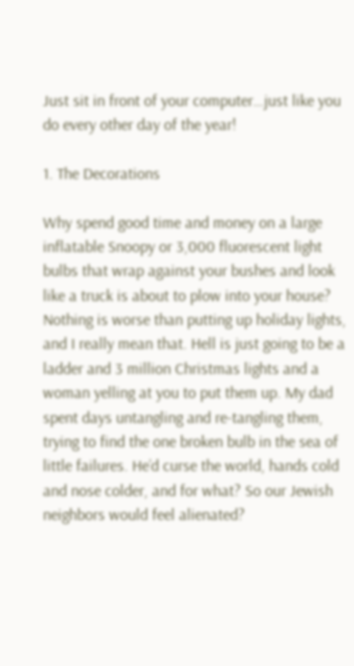Just sit in front of your computer…just like you do every other day of the year!

1. The Decorations

Why spend good time and money on a large inflatable Snoopy or 3,000 fluorescent light bulbs that wrap against your bushes and look like a truck is about to plow into your house? Nothing is worse than putting up holiday lights, and I really mean that. Hell is just going to be a ladder and 3 million Christmas lights and a woman yelling at you to put them up. My dad spent days untangling and re-tangling them, trying to find the one broken bulb in the sea of little failures. He’d curse the world, hands cold and nose colder, and for what? So our Jewish neighbors would feel alienated?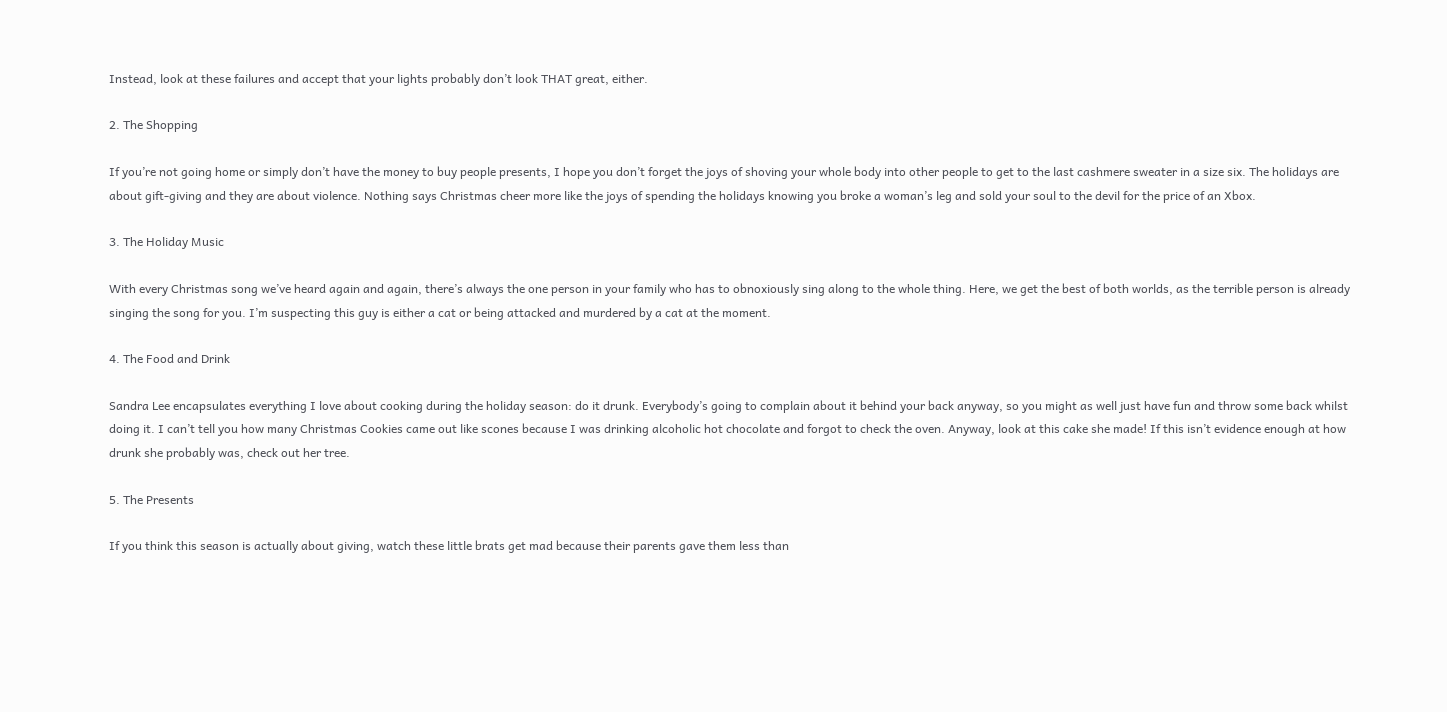Instead, look at these failures and accept that your lights probably don’t look THAT great, either.

2. The Shopping

If you’re not going home or simply don’t have the money to buy people presents, I hope you don’t forget the joys of shoving your whole body into other people to get to the last cashmere sweater in a size six. The holidays are about gift-giving and they are about violence. Nothing says Christmas cheer more like the joys of spending the holidays knowing you broke a woman’s leg and sold your soul to the devil for the price of an Xbox.

3. The Holiday Music

With every Christmas song we’ve heard again and again, there’s always the one person in your family who has to obnoxiously sing along to the whole thing. Here, we get the best of both worlds, as the terrible person is already singing the song for you. I’m suspecting this guy is either a cat or being attacked and murdered by a cat at the moment.

4. The Food and Drink

Sandra Lee encapsulates everything I love about cooking during the holiday season: do it drunk. Everybody’s going to complain about it behind your back anyway, so you might as well just have fun and throw some back whilst doing it. I can’t tell you how many Christmas Cookies came out like scones because I was drinking alcoholic hot chocolate and forgot to check the oven. Anyway, look at this cake she made! If this isn’t evidence enough at how drunk she probably was, check out her tree.

5. The Presents

If you think this season is actually about giving, watch these little brats get mad because their parents gave them less than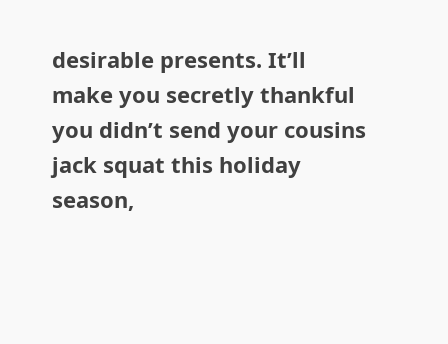desirable presents. It’ll make you secretly thankful you didn’t send your cousins jack squat this holiday season,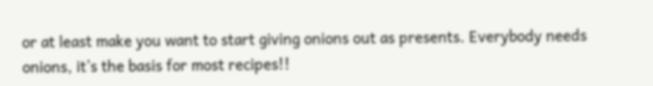or at least make you want to start giving onions out as presents. Everybody needs onions, it’s the basis for most recipes!!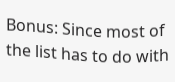Bonus: Since most of the list has to do with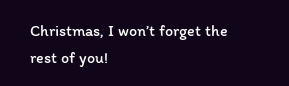Christmas, I won’t forget the rest of you!